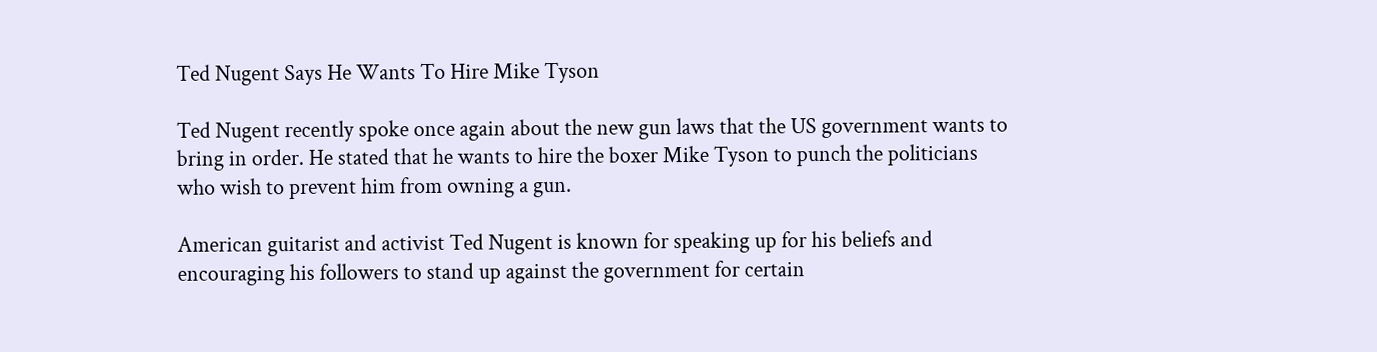Ted Nugent Says He Wants To Hire Mike Tyson

Ted Nugent recently spoke once again about the new gun laws that the US government wants to bring in order. He stated that he wants to hire the boxer Mike Tyson to punch the politicians who wish to prevent him from owning a gun.

American guitarist and activist Ted Nugent is known for speaking up for his beliefs and encouraging his followers to stand up against the government for certain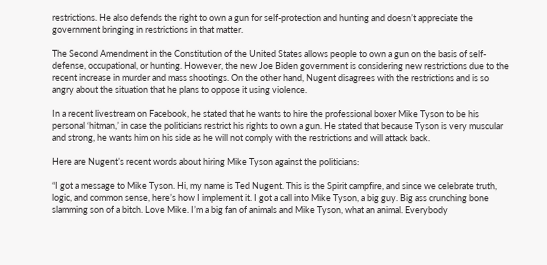restrictions. He also defends the right to own a gun for self-protection and hunting and doesn’t appreciate the government bringing in restrictions in that matter.

The Second Amendment in the Constitution of the United States allows people to own a gun on the basis of self-defense, occupational, or hunting. However, the new Joe Biden government is considering new restrictions due to the recent increase in murder and mass shootings. On the other hand, Nugent disagrees with the restrictions and is so angry about the situation that he plans to oppose it using violence.

In a recent livestream on Facebook, he stated that he wants to hire the professional boxer Mike Tyson to be his personal ‘hitman,’ in case the politicians restrict his rights to own a gun. He stated that because Tyson is very muscular and strong, he wants him on his side as he will not comply with the restrictions and will attack back.

Here are Nugent’s recent words about hiring Mike Tyson against the politicians:

“I got a message to Mike Tyson. Hi, my name is Ted Nugent. This is the Spirit campfire, and since we celebrate truth, logic, and common sense, here’s how I implement it. I got a call into Mike Tyson, a big guy. Big ass crunching bone slamming son of a bitch. Love Mike. I’m a big fan of animals and Mike Tyson, what an animal. Everybody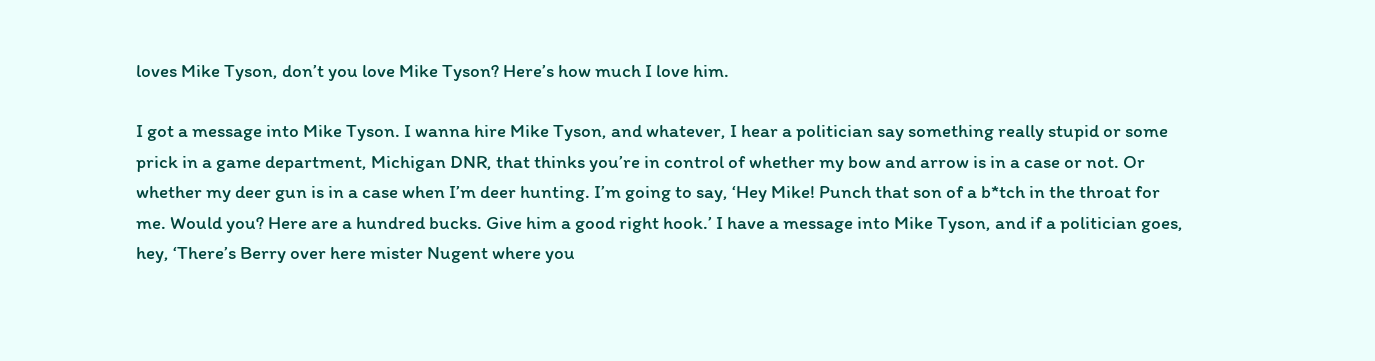loves Mike Tyson, don’t you love Mike Tyson? Here’s how much I love him.

I got a message into Mike Tyson. I wanna hire Mike Tyson, and whatever, I hear a politician say something really stupid or some prick in a game department, Michigan DNR, that thinks you’re in control of whether my bow and arrow is in a case or not. Or whether my deer gun is in a case when I’m deer hunting. I’m going to say, ‘Hey Mike! Punch that son of a b*tch in the throat for me. Would you? Here are a hundred bucks. Give him a good right hook.’ I have a message into Mike Tyson, and if a politician goes, hey, ‘There’s Berry over here mister Nugent where you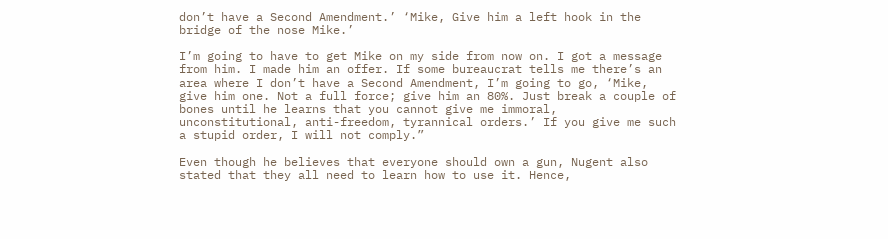don’t have a Second Amendment.’ ‘Mike, Give him a left hook in the bridge of the nose Mike.’

I’m going to have to get Mike on my side from now on. I got a message from him. I made him an offer. If some bureaucrat tells me there’s an area where I don’t have a Second Amendment, I’m going to go, ‘Mike, give him one. Not a full force; give him an 80%. Just break a couple of bones until he learns that you cannot give me immoral, unconstitutional, anti-freedom, tyrannical orders.’ If you give me such a stupid order, I will not comply.”

Even though he believes that everyone should own a gun, Nugent also stated that they all need to learn how to use it. Hence,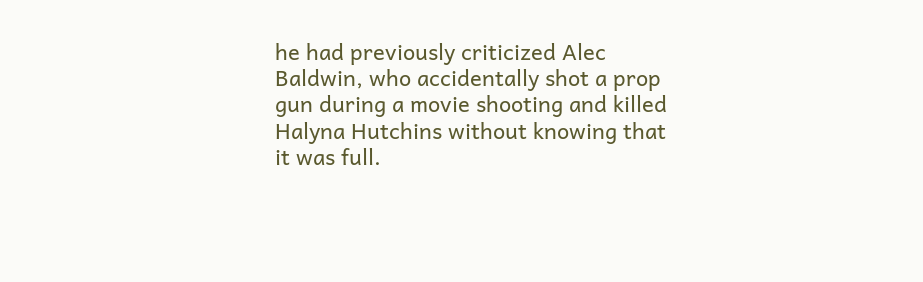he had previously criticized Alec Baldwin, who accidentally shot a prop gun during a movie shooting and killed Halyna Hutchins without knowing that it was full.